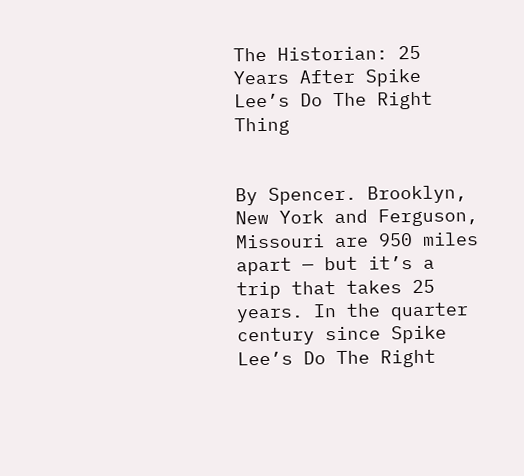The Historian: 25 Years After Spike Lee’s Do The Right Thing


By Spencer. Brooklyn, New York and Ferguson, Missouri are 950 miles apart — but it’s a trip that takes 25 years. In the quarter century since Spike Lee’s Do The Right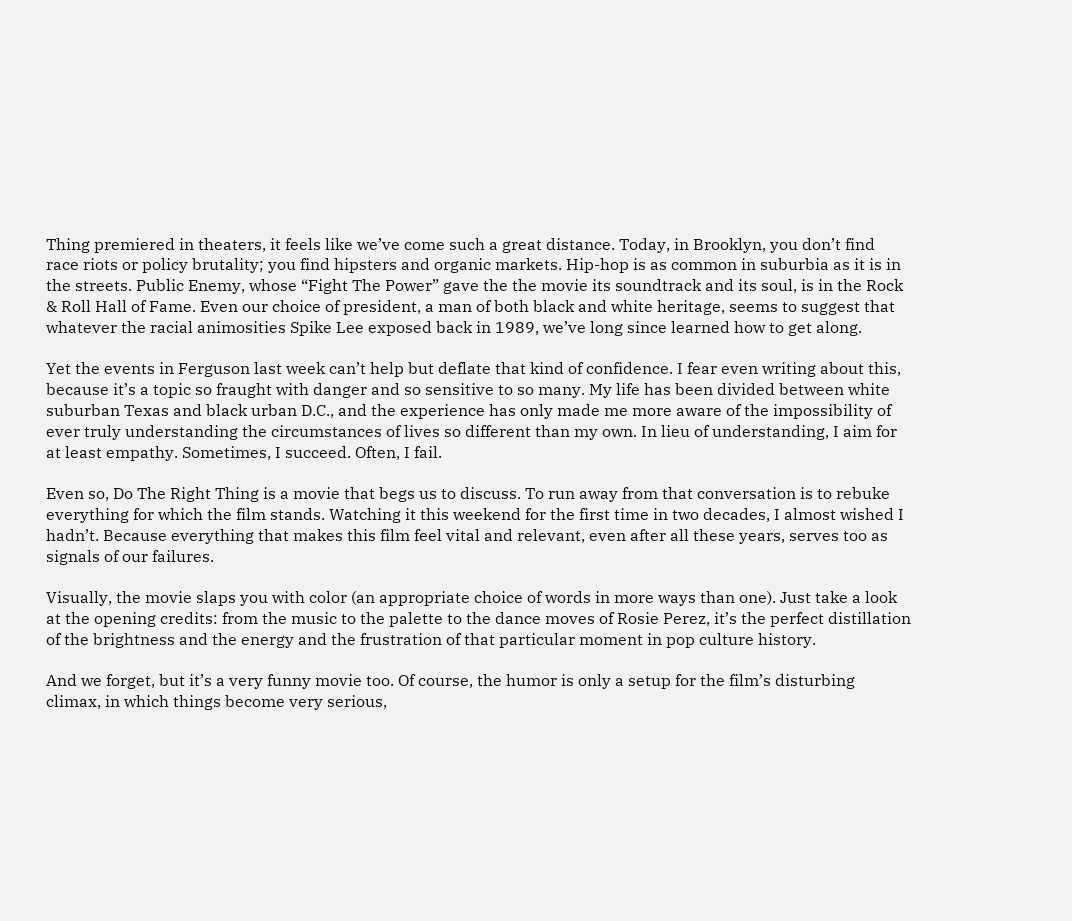Thing premiered in theaters, it feels like we’ve come such a great distance. Today, in Brooklyn, you don’t find race riots or policy brutality; you find hipsters and organic markets. Hip-hop is as common in suburbia as it is in the streets. Public Enemy, whose “Fight The Power” gave the the movie its soundtrack and its soul, is in the Rock & Roll Hall of Fame. Even our choice of president, a man of both black and white heritage, seems to suggest that whatever the racial animosities Spike Lee exposed back in 1989, we’ve long since learned how to get along.

Yet the events in Ferguson last week can’t help but deflate that kind of confidence. I fear even writing about this, because it’s a topic so fraught with danger and so sensitive to so many. My life has been divided between white suburban Texas and black urban D.C., and the experience has only made me more aware of the impossibility of ever truly understanding the circumstances of lives so different than my own. In lieu of understanding, I aim for at least empathy. Sometimes, I succeed. Often, I fail.

Even so, Do The Right Thing is a movie that begs us to discuss. To run away from that conversation is to rebuke everything for which the film stands. Watching it this weekend for the first time in two decades, I almost wished I hadn’t. Because everything that makes this film feel vital and relevant, even after all these years, serves too as signals of our failures.

Visually, the movie slaps you with color (an appropriate choice of words in more ways than one). Just take a look at the opening credits: from the music to the palette to the dance moves of Rosie Perez, it’s the perfect distillation of the brightness and the energy and the frustration of that particular moment in pop culture history.

And we forget, but it’s a very funny movie too. Of course, the humor is only a setup for the film’s disturbing climax, in which things become very serious,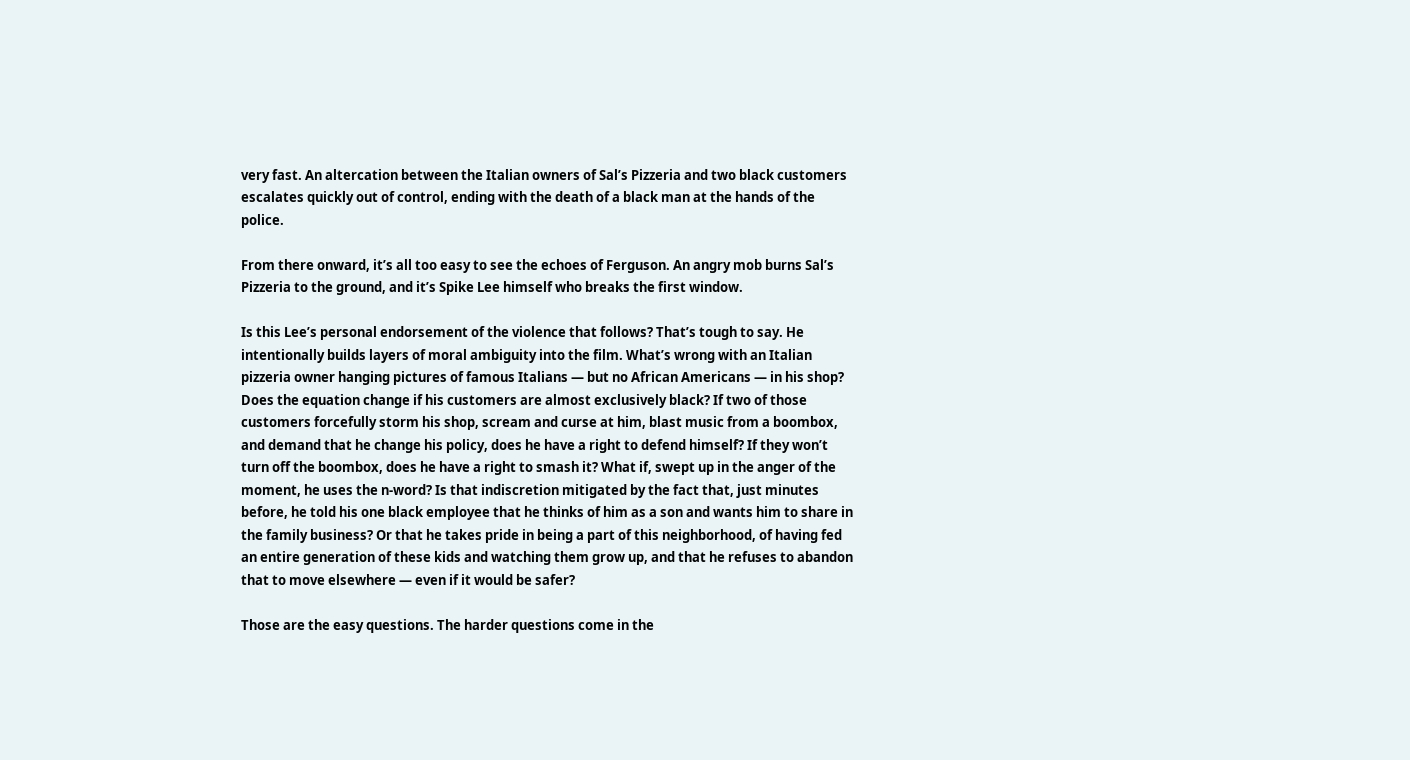very fast. An altercation between the Italian owners of Sal’s Pizzeria and two black customers escalates quickly out of control, ending with the death of a black man at the hands of the police.

From there onward, it’s all too easy to see the echoes of Ferguson. An angry mob burns Sal’s Pizzeria to the ground, and it’s Spike Lee himself who breaks the first window.

Is this Lee’s personal endorsement of the violence that follows? That’s tough to say. He intentionally builds layers of moral ambiguity into the film. What’s wrong with an Italian pizzeria owner hanging pictures of famous Italians — but no African Americans — in his shop? Does the equation change if his customers are almost exclusively black? If two of those customers forcefully storm his shop, scream and curse at him, blast music from a boombox, and demand that he change his policy, does he have a right to defend himself? If they won’t turn off the boombox, does he have a right to smash it? What if, swept up in the anger of the moment, he uses the n-word? Is that indiscretion mitigated by the fact that, just minutes before, he told his one black employee that he thinks of him as a son and wants him to share in the family business? Or that he takes pride in being a part of this neighborhood, of having fed an entire generation of these kids and watching them grow up, and that he refuses to abandon that to move elsewhere — even if it would be safer?

Those are the easy questions. The harder questions come in the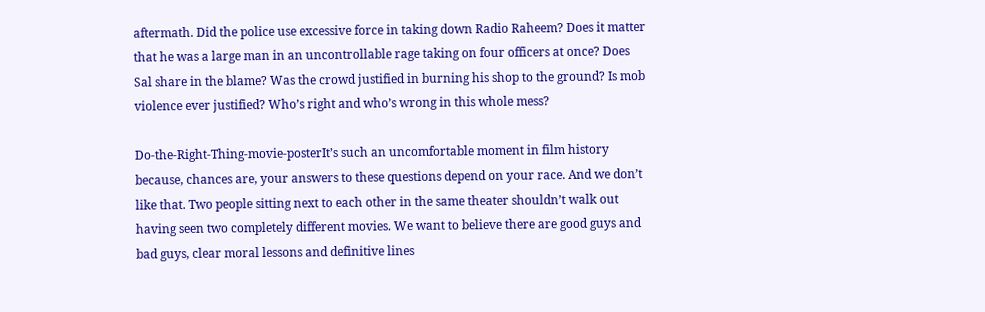aftermath. Did the police use excessive force in taking down Radio Raheem? Does it matter that he was a large man in an uncontrollable rage taking on four officers at once? Does Sal share in the blame? Was the crowd justified in burning his shop to the ground? Is mob violence ever justified? Who’s right and who’s wrong in this whole mess?

Do-the-Right-Thing-movie-posterIt’s such an uncomfortable moment in film history because, chances are, your answers to these questions depend on your race. And we don’t like that. Two people sitting next to each other in the same theater shouldn’t walk out having seen two completely different movies. We want to believe there are good guys and bad guys, clear moral lessons and definitive lines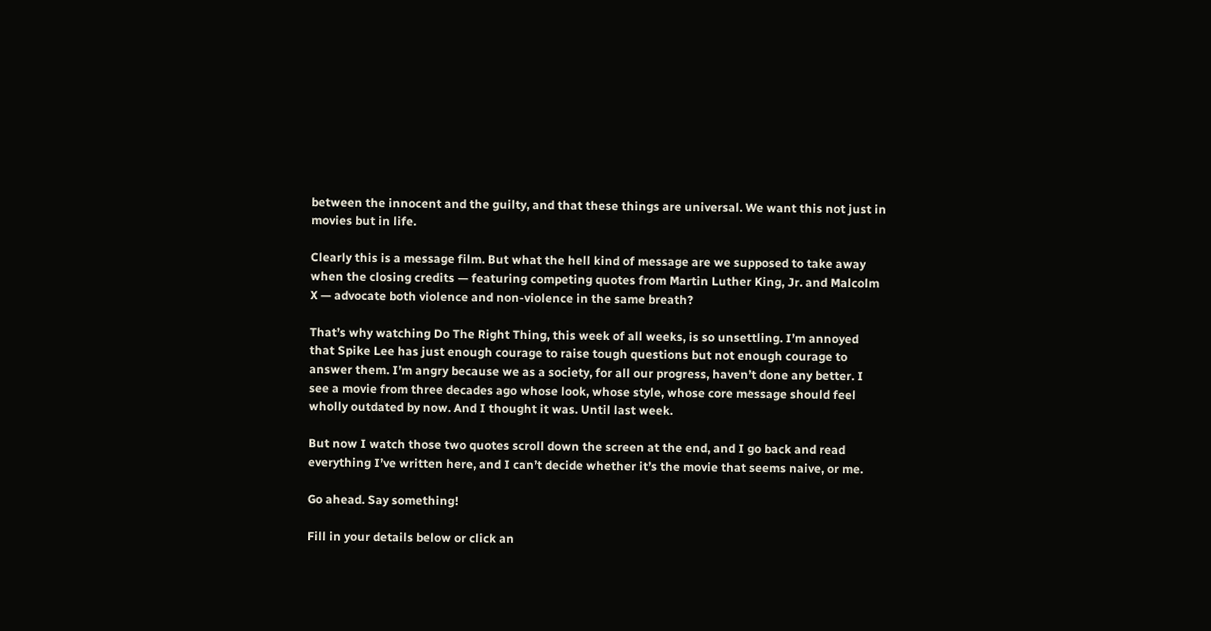between the innocent and the guilty, and that these things are universal. We want this not just in movies but in life.

Clearly this is a message film. But what the hell kind of message are we supposed to take away when the closing credits — featuring competing quotes from Martin Luther King, Jr. and Malcolm X — advocate both violence and non-violence in the same breath?

That’s why watching Do The Right Thing, this week of all weeks, is so unsettling. I’m annoyed that Spike Lee has just enough courage to raise tough questions but not enough courage to answer them. I’m angry because we as a society, for all our progress, haven’t done any better. I see a movie from three decades ago whose look, whose style, whose core message should feel wholly outdated by now. And I thought it was. Until last week.

But now I watch those two quotes scroll down the screen at the end, and I go back and read everything I’ve written here, and I can’t decide whether it’s the movie that seems naive, or me.

Go ahead. Say something!

Fill in your details below or click an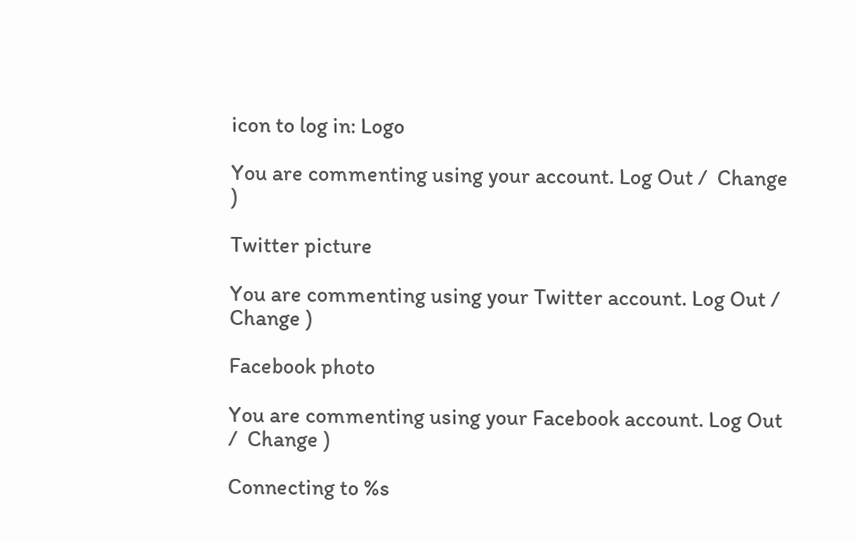icon to log in: Logo

You are commenting using your account. Log Out /  Change )

Twitter picture

You are commenting using your Twitter account. Log Out /  Change )

Facebook photo

You are commenting using your Facebook account. Log Out /  Change )

Connecting to %s